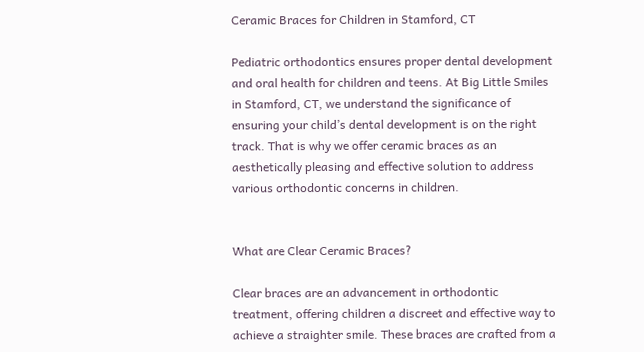Ceramic Braces for Children in Stamford, CT

Pediatric orthodontics ensures proper dental development and oral health for children and teens. At Big Little Smiles in Stamford, CT, we understand the significance of ensuring your child’s dental development is on the right track. That is why we offer ceramic braces as an aesthetically pleasing and effective solution to address various orthodontic concerns in children.


What are Clear Ceramic Braces?

Clear braces are an advancement in orthodontic treatment, offering children a discreet and effective way to achieve a straighter smile. These braces are crafted from a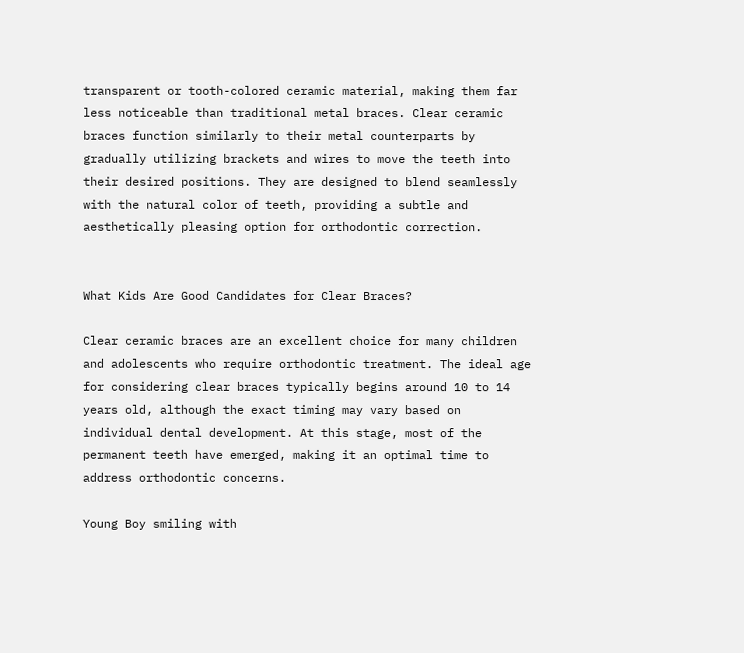transparent or tooth-colored ceramic material, making them far less noticeable than traditional metal braces. Clear ceramic braces function similarly to their metal counterparts by gradually utilizing brackets and wires to move the teeth into their desired positions. They are designed to blend seamlessly with the natural color of teeth, providing a subtle and aesthetically pleasing option for orthodontic correction.


What Kids Are Good Candidates for Clear Braces?

Clear ceramic braces are an excellent choice for many children and adolescents who require orthodontic treatment. The ideal age for considering clear braces typically begins around 10 to 14 years old, although the exact timing may vary based on individual dental development. At this stage, most of the permanent teeth have emerged, making it an optimal time to address orthodontic concerns.

Young Boy smiling with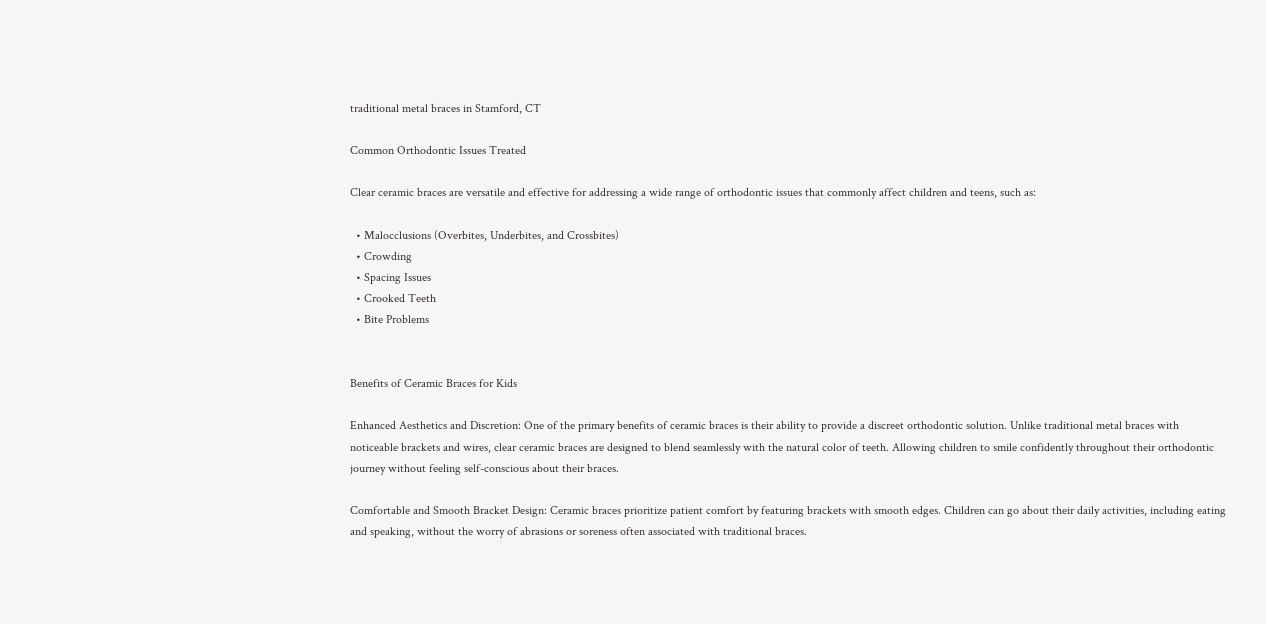traditional metal braces in Stamford, CT

Common Orthodontic Issues Treated

Clear ceramic braces are versatile and effective for addressing a wide range of orthodontic issues that commonly affect children and teens, such as:

  • Malocclusions (Overbites, Underbites, and Crossbites)
  • Crowding
  • Spacing Issues
  • Crooked Teeth
  • Bite Problems


Benefits of Ceramic Braces for Kids

Enhanced Aesthetics and Discretion: One of the primary benefits of ceramic braces is their ability to provide a discreet orthodontic solution. Unlike traditional metal braces with noticeable brackets and wires, clear ceramic braces are designed to blend seamlessly with the natural color of teeth. Allowing children to smile confidently throughout their orthodontic journey without feeling self-conscious about their braces.

Comfortable and Smooth Bracket Design: Ceramic braces prioritize patient comfort by featuring brackets with smooth edges. Children can go about their daily activities, including eating and speaking, without the worry of abrasions or soreness often associated with traditional braces.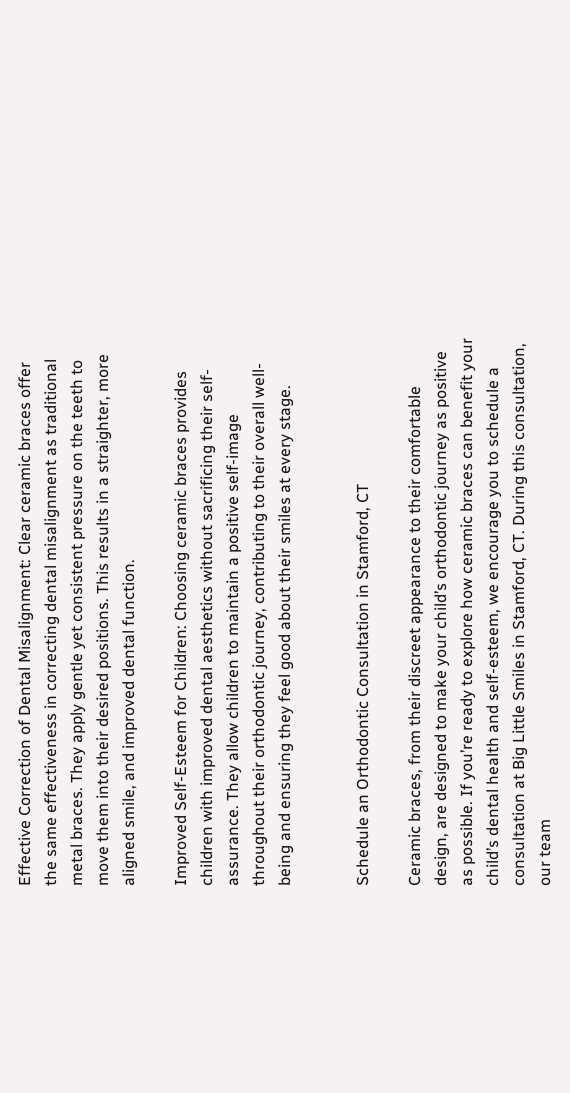Effective Correction of Dental Misalignment: Clear ceramic braces offer the same effectiveness in correcting dental misalignment as traditional metal braces. They apply gentle yet consistent pressure on the teeth to move them into their desired positions. This results in a straighter, more aligned smile, and improved dental function.

Improved Self-Esteem for Children: Choosing ceramic braces provides children with improved dental aesthetics without sacrificing their self-assurance. They allow children to maintain a positive self-image throughout their orthodontic journey, contributing to their overall well-being and ensuring they feel good about their smiles at every stage.


Schedule an Orthodontic Consultation in Stamford, CT

Ceramic braces, from their discreet appearance to their comfortable design, are designed to make your child’s orthodontic journey as positive as possible. If you’re ready to explore how ceramic braces can benefit your child’s dental health and self-esteem, we encourage you to schedule a consultation at Big Little Smiles in Stamford, CT. During this consultation, our team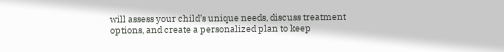will assess your child’s unique needs, discuss treatment options, and create a personalized plan to keep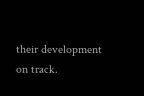their development on track.